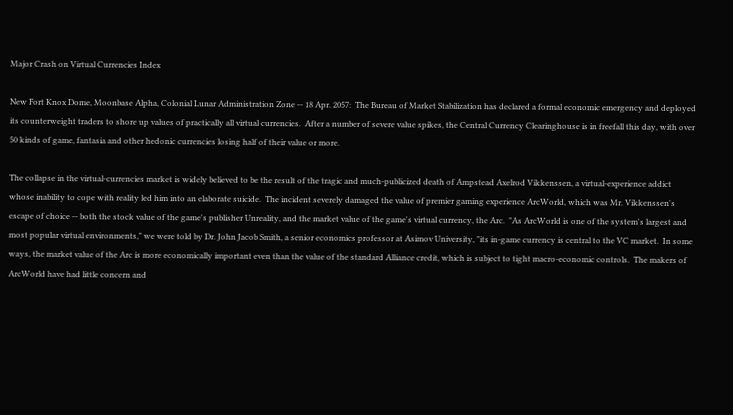Major Crash on Virtual Currencies Index

New Fort Knox Dome, Moonbase Alpha, Colonial Lunar Administration Zone -- 18 Apr. 2057:  The Bureau of Market Stabilization has declared a formal economic emergency and deployed its counterweight traders to shore up values of practically all virtual currencies.  After a number of severe value spikes, the Central Currency Clearinghouse is in freefall this day, with over 50 kinds of game, fantasia and other hedonic currencies losing half of their value or more.

The collapse in the virtual-currencies market is widely believed to be the result of the tragic and much-publicized death of Ampstead Axelrod Vikkenssen, a virtual-experience addict whose inability to cope with reality led him into an elaborate suicide.  The incident severely damaged the value of premier gaming experience ArcWorld, which was Mr. Vikkenssen's escape of choice -- both the stock value of the game's publisher Unreality, and the market value of the game's virtual currency, the Arc.  "As ArcWorld is one of the system's largest and most popular virtual environments," we were told by Dr. John Jacob Smith, a senior economics professor at Asimov University, "its in-game currency is central to the VC market.  In some ways, the market value of the Arc is more economically important even than the value of the standard Alliance credit, which is subject to tight macro-economic controls.  The makers of ArcWorld have had little concern and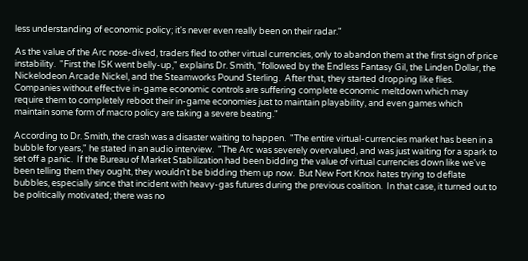less understanding of economic policy; it's never even really been on their radar."

As the value of the Arc nose-dived, traders fled to other virtual currencies, only to abandon them at the first sign of price instability.  "First the ISK went belly-up," explains Dr. Smith, "followed by the Endless Fantasy Gil, the Linden Dollar, the Nickelodeon Arcade Nickel, and the Steamworks Pound Sterling.  After that, they started dropping like flies.  Companies without effective in-game economic controls are suffering complete economic meltdown which may require them to completely reboot their in-game economies just to maintain playability, and even games which maintain some form of macro policy are taking a severe beating."

According to Dr. Smith, the crash was a disaster waiting to happen.  "The entire virtual-currencies market has been in a bubble for years," he stated in an audio interview.  "The Arc was severely overvalued, and was just waiting for a spark to set off a panic.  If the Bureau of Market Stabilization had been bidding the value of virtual currencies down like we've been telling them they ought, they wouldn't be bidding them up now.  But New Fort Knox hates trying to deflate bubbles, especially since that incident with heavy-gas futures during the previous coalition.  In that case, it turned out to be politically motivated; there was no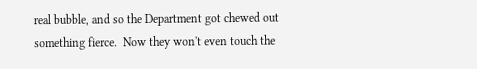real bubble, and so the Department got chewed out something fierce.  Now they won't even touch the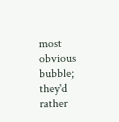most obvious bubble; they'd rather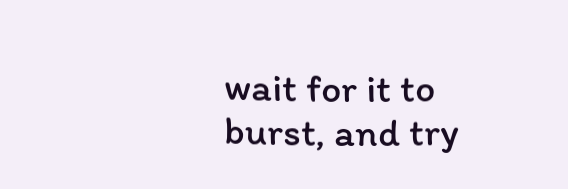wait for it to burst, and try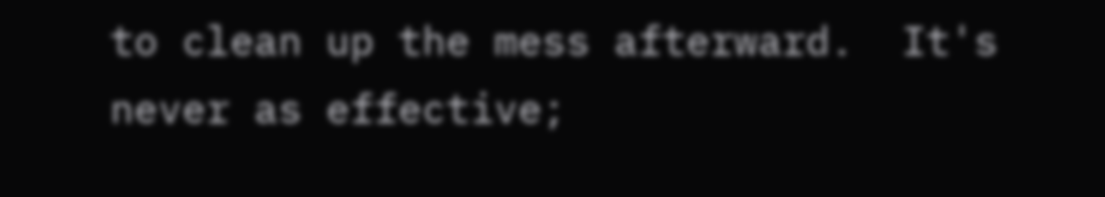to clean up the mess afterward.  It's never as effective;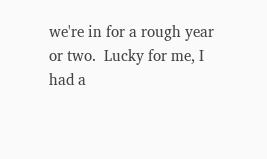we're in for a rough year or two.  Lucky for me, I had a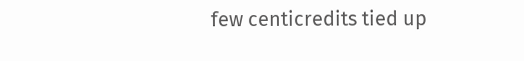few centicredits tied up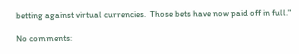betting against virtual currencies.  Those bets have now paid off in full."

No comments: